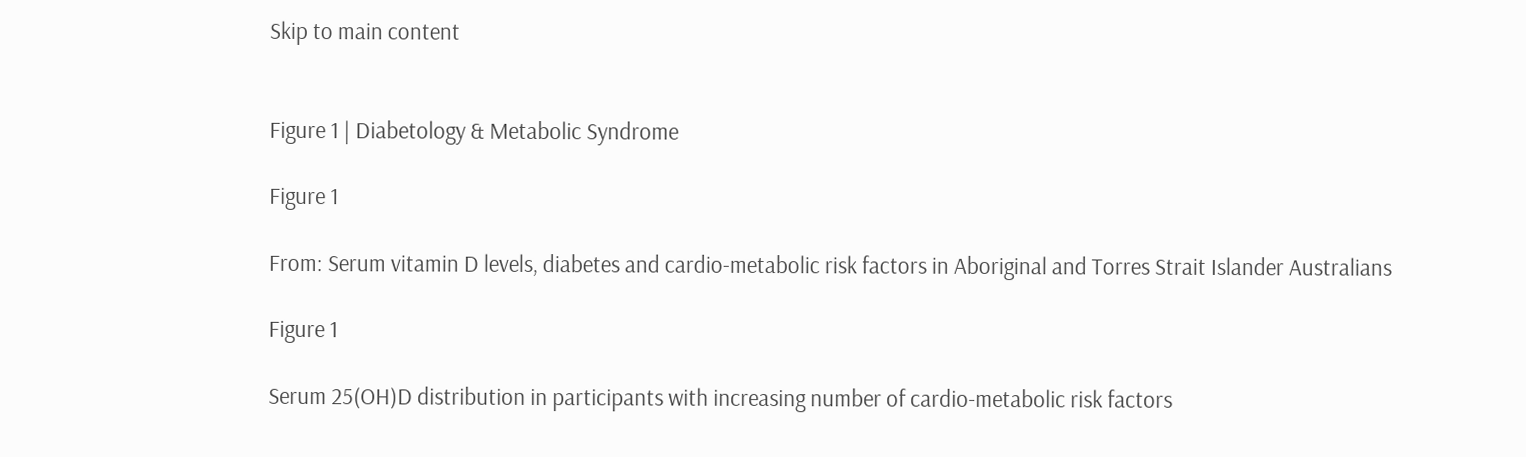Skip to main content


Figure 1 | Diabetology & Metabolic Syndrome

Figure 1

From: Serum vitamin D levels, diabetes and cardio-metabolic risk factors in Aboriginal and Torres Strait Islander Australians

Figure 1

Serum 25(OH)D distribution in participants with increasing number of cardio-metabolic risk factors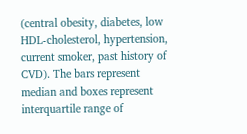(central obesity, diabetes, low HDL-cholesterol, hypertension, current smoker, past history of CVD). The bars represent median and boxes represent interquartile range of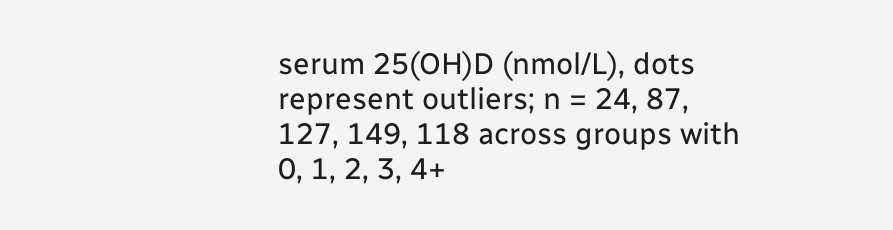serum 25(OH)D (nmol/L), dots represent outliers; n = 24, 87, 127, 149, 118 across groups with 0, 1, 2, 3, 4+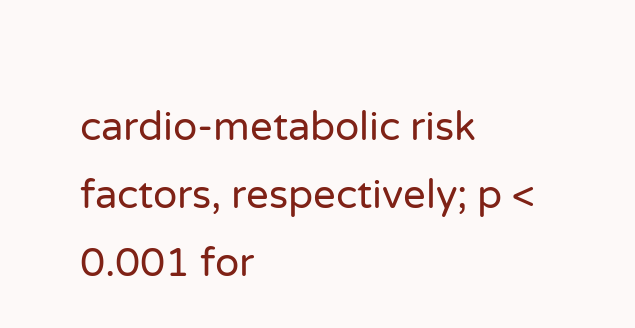cardio-metabolic risk factors, respectively; p < 0.001 for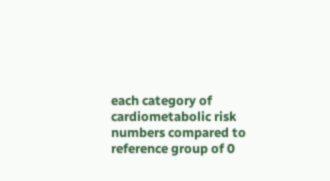each category of cardiometabolic risk numbers compared to reference group of 0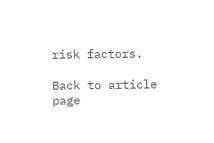risk factors.

Back to article page